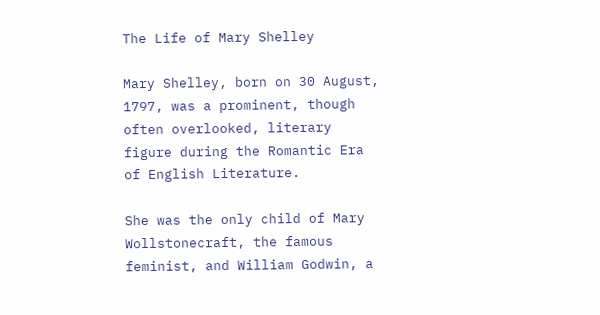The Life of Mary Shelley

Mary Shelley, born on 30 August, 1797, was a prominent, though often overlooked, literary figure during the Romantic Era of English Literature.

She was the only child of Mary Wollstonecraft, the famous feminist, and William Godwin, a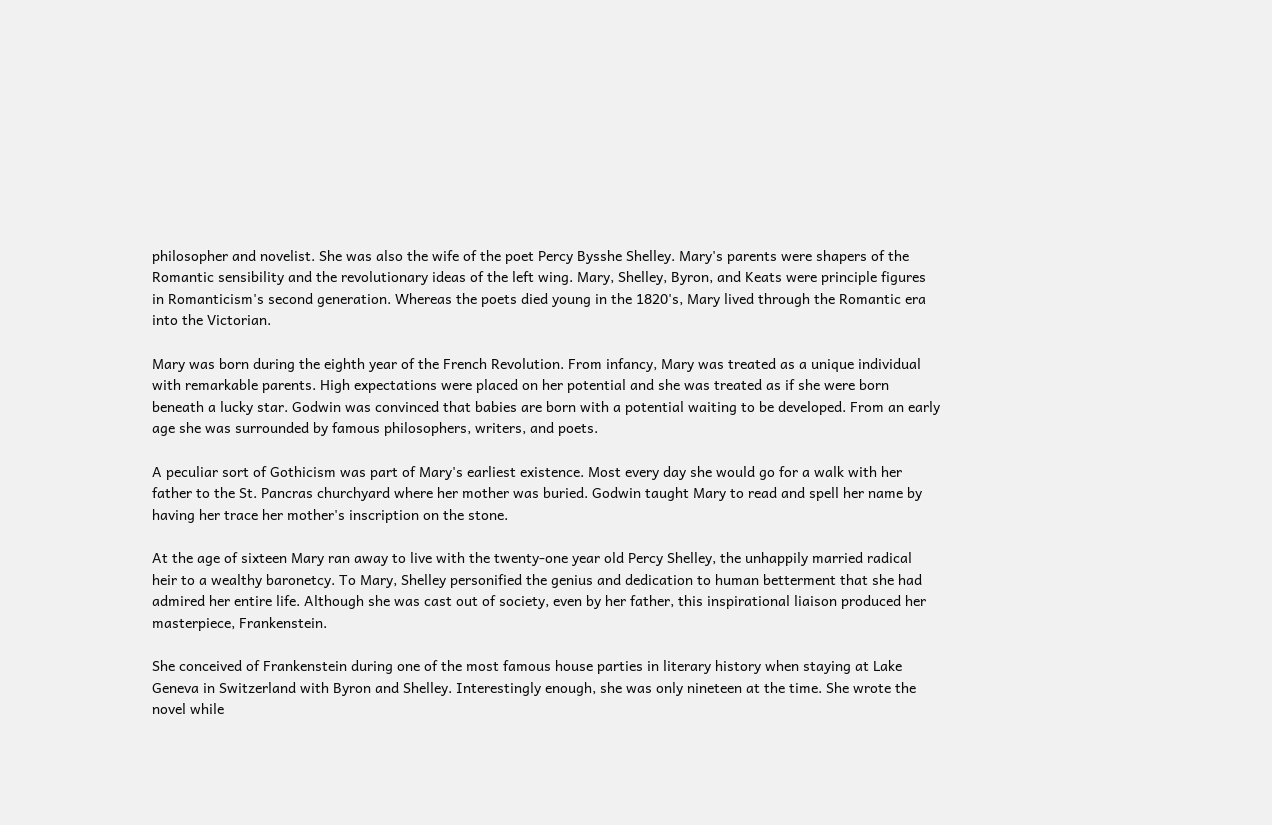philosopher and novelist. She was also the wife of the poet Percy Bysshe Shelley. Mary's parents were shapers of the Romantic sensibility and the revolutionary ideas of the left wing. Mary, Shelley, Byron, and Keats were principle figures in Romanticism's second generation. Whereas the poets died young in the 1820's, Mary lived through the Romantic era into the Victorian.

Mary was born during the eighth year of the French Revolution. From infancy, Mary was treated as a unique individual with remarkable parents. High expectations were placed on her potential and she was treated as if she were born beneath a lucky star. Godwin was convinced that babies are born with a potential waiting to be developed. From an early age she was surrounded by famous philosophers, writers, and poets.

A peculiar sort of Gothicism was part of Mary's earliest existence. Most every day she would go for a walk with her father to the St. Pancras churchyard where her mother was buried. Godwin taught Mary to read and spell her name by having her trace her mother's inscription on the stone.

At the age of sixteen Mary ran away to live with the twenty-one year old Percy Shelley, the unhappily married radical heir to a wealthy baronetcy. To Mary, Shelley personified the genius and dedication to human betterment that she had admired her entire life. Although she was cast out of society, even by her father, this inspirational liaison produced her masterpiece, Frankenstein.

She conceived of Frankenstein during one of the most famous house parties in literary history when staying at Lake Geneva in Switzerland with Byron and Shelley. Interestingly enough, she was only nineteen at the time. She wrote the novel while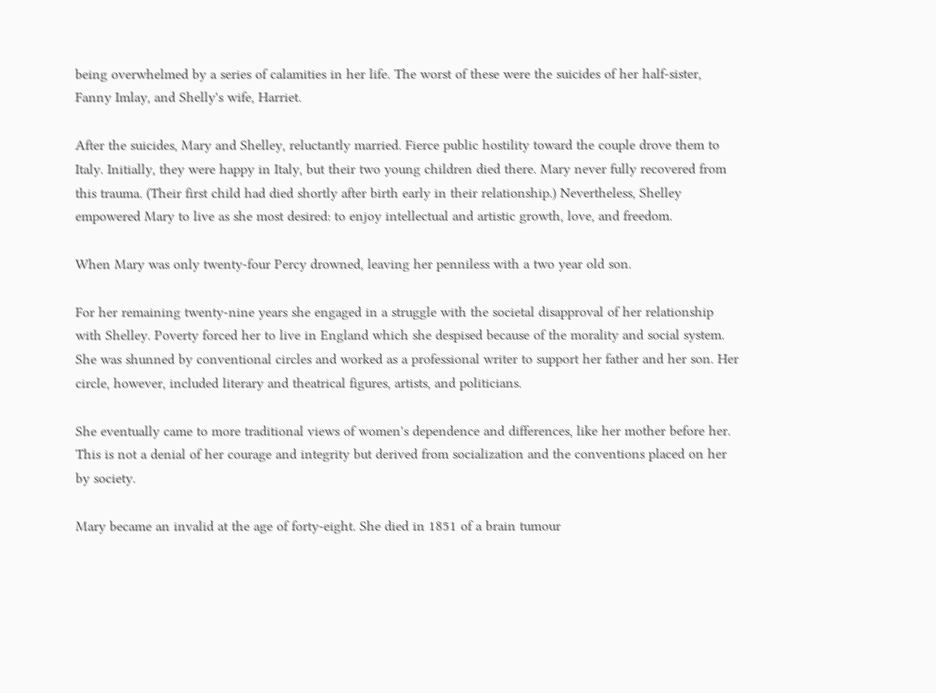being overwhelmed by a series of calamities in her life. The worst of these were the suicides of her half-sister, Fanny Imlay, and Shelly's wife, Harriet.

After the suicides, Mary and Shelley, reluctantly married. Fierce public hostility toward the couple drove them to Italy. Initially, they were happy in Italy, but their two young children died there. Mary never fully recovered from this trauma. (Their first child had died shortly after birth early in their relationship.) Nevertheless, Shelley empowered Mary to live as she most desired: to enjoy intellectual and artistic growth, love, and freedom.

When Mary was only twenty-four Percy drowned, leaving her penniless with a two year old son.

For her remaining twenty-nine years she engaged in a struggle with the societal disapproval of her relationship with Shelley. Poverty forced her to live in England which she despised because of the morality and social system. She was shunned by conventional circles and worked as a professional writer to support her father and her son. Her circle, however, included literary and theatrical figures, artists, and politicians.

She eventually came to more traditional views of women's dependence and differences, like her mother before her. This is not a denial of her courage and integrity but derived from socialization and the conventions placed on her by society.

Mary became an invalid at the age of forty-eight. She died in 1851 of a brain tumour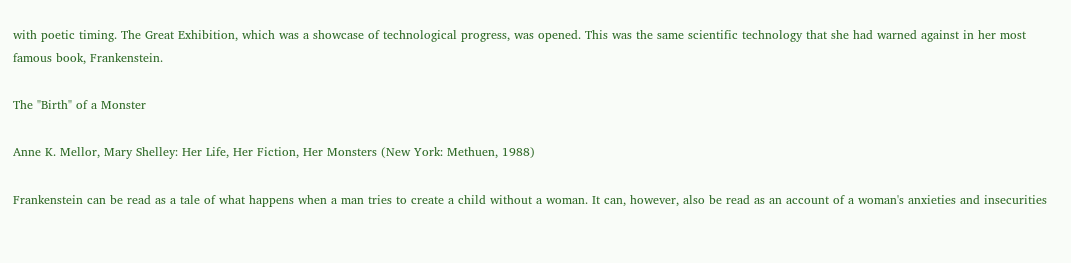with poetic timing. The Great Exhibition, which was a showcase of technological progress, was opened. This was the same scientific technology that she had warned against in her most famous book, Frankenstein.

The "Birth" of a Monster

Anne K. Mellor, Mary Shelley: Her Life, Her Fiction, Her Monsters (New York: Methuen, 1988)

Frankenstein can be read as a tale of what happens when a man tries to create a child without a woman. It can, however, also be read as an account of a woman's anxieties and insecurities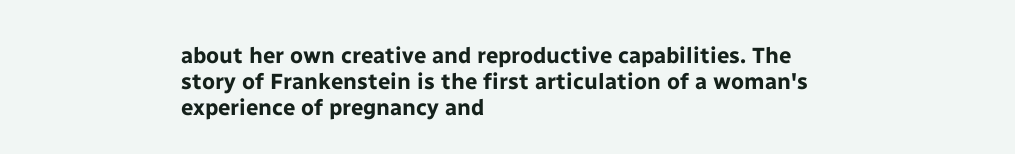about her own creative and reproductive capabilities. The story of Frankenstein is the first articulation of a woman's experience of pregnancy and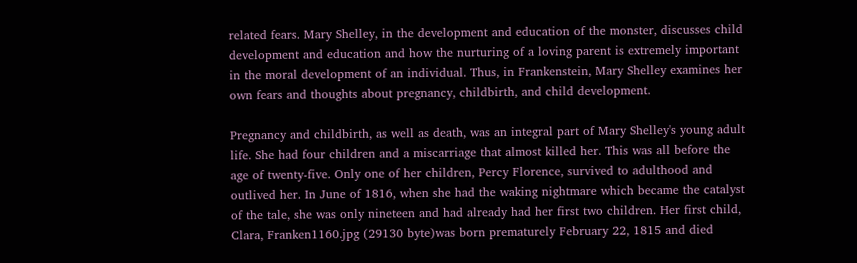related fears. Mary Shelley, in the development and education of the monster, discusses child development and education and how the nurturing of a loving parent is extremely important in the moral development of an individual. Thus, in Frankenstein, Mary Shelley examines her own fears and thoughts about pregnancy, childbirth, and child development.

Pregnancy and childbirth, as well as death, was an integral part of Mary Shelley's young adult life. She had four children and a miscarriage that almost killed her. This was all before the age of twenty-five. Only one of her children, Percy Florence, survived to adulthood and outlived her. In June of 1816, when she had the waking nightmare which became the catalyst of the tale, she was only nineteen and had already had her first two children. Her first child, Clara, Franken1160.jpg (29130 byte)was born prematurely February 22, 1815 and died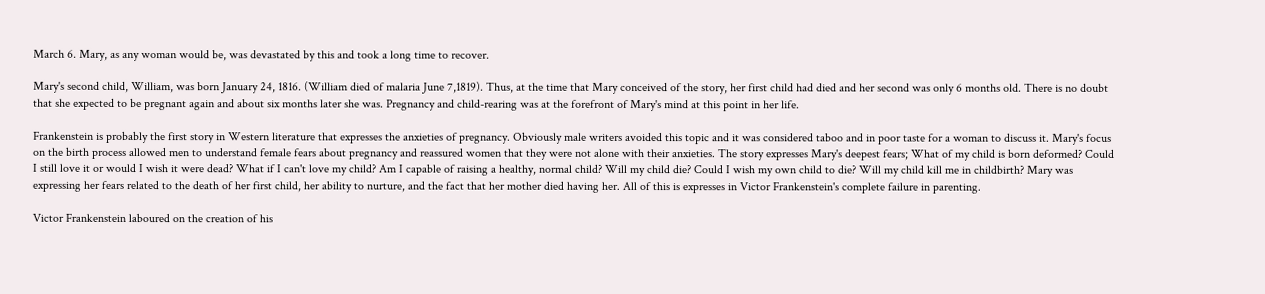March 6. Mary, as any woman would be, was devastated by this and took a long time to recover.

Mary's second child, William, was born January 24, 1816. (William died of malaria June 7,1819). Thus, at the time that Mary conceived of the story, her first child had died and her second was only 6 months old. There is no doubt that she expected to be pregnant again and about six months later she was. Pregnancy and child-rearing was at the forefront of Mary's mind at this point in her life.

Frankenstein is probably the first story in Western literature that expresses the anxieties of pregnancy. Obviously male writers avoided this topic and it was considered taboo and in poor taste for a woman to discuss it. Mary's focus on the birth process allowed men to understand female fears about pregnancy and reassured women that they were not alone with their anxieties. The story expresses Mary's deepest fears; What of my child is born deformed? Could I still love it or would I wish it were dead? What if I can't love my child? Am I capable of raising a healthy, normal child? Will my child die? Could I wish my own child to die? Will my child kill me in childbirth? Mary was expressing her fears related to the death of her first child, her ability to nurture, and the fact that her mother died having her. All of this is expresses in Victor Frankenstein's complete failure in parenting.

Victor Frankenstein laboured on the creation of his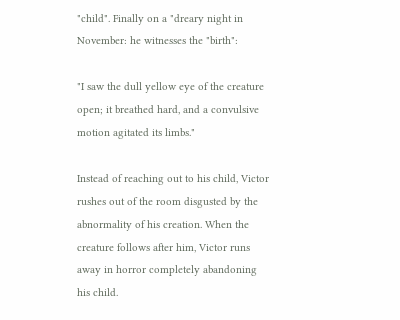"child". Finally on a "dreary night in November: he witnesses the "birth":

"I saw the dull yellow eye of the creature open; it breathed hard, and a convulsive motion agitated its limbs."

Instead of reaching out to his child, Victor rushes out of the room disgusted by the abnormality of his creation. When the creature follows after him, Victor runs away in horror completely abandoning his child.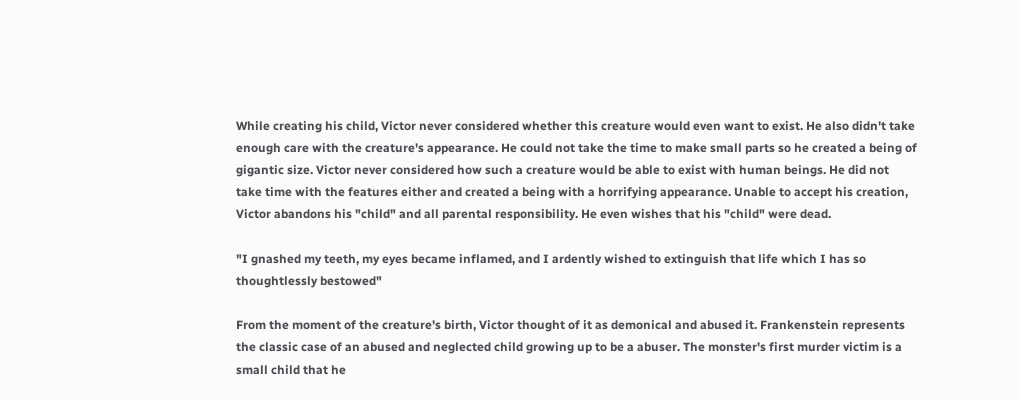While creating his child, Victor never considered whether this creature would even want to exist. He also didn't take enough care with the creature's appearance. He could not take the time to make small parts so he created a being of gigantic size. Victor never considered how such a creature would be able to exist with human beings. He did not take time with the features either and created a being with a horrifying appearance. Unable to accept his creation, Victor abandons his "child" and all parental responsibility. He even wishes that his "child" were dead.

"I gnashed my teeth, my eyes became inflamed, and I ardently wished to extinguish that life which I has so thoughtlessly bestowed"

From the moment of the creature's birth, Victor thought of it as demonical and abused it. Frankenstein represents the classic case of an abused and neglected child growing up to be a abuser. The monster's first murder victim is a small child that he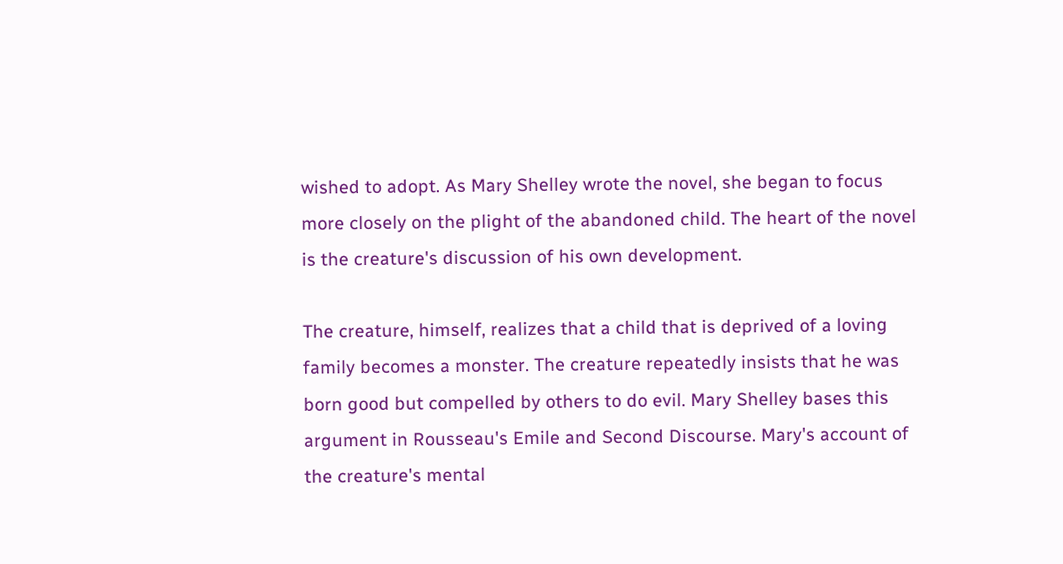wished to adopt. As Mary Shelley wrote the novel, she began to focus more closely on the plight of the abandoned child. The heart of the novel is the creature's discussion of his own development.

The creature, himself, realizes that a child that is deprived of a loving family becomes a monster. The creature repeatedly insists that he was born good but compelled by others to do evil. Mary Shelley bases this argument in Rousseau's Emile and Second Discourse. Mary's account of the creature's mental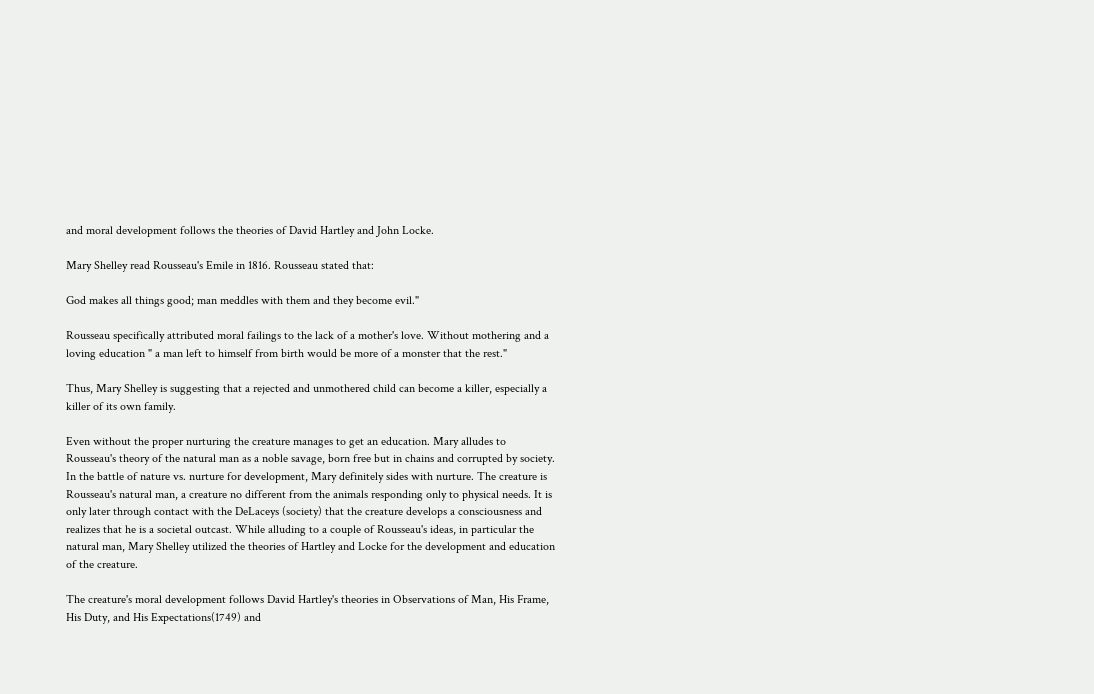and moral development follows the theories of David Hartley and John Locke.

Mary Shelley read Rousseau's Emile in 1816. Rousseau stated that:

God makes all things good; man meddles with them and they become evil."

Rousseau specifically attributed moral failings to the lack of a mother's love. Without mothering and a loving education " a man left to himself from birth would be more of a monster that the rest."

Thus, Mary Shelley is suggesting that a rejected and unmothered child can become a killer, especially a killer of its own family.

Even without the proper nurturing the creature manages to get an education. Mary alludes to Rousseau's theory of the natural man as a noble savage, born free but in chains and corrupted by society. In the battle of nature vs. nurture for development, Mary definitely sides with nurture. The creature is Rousseau's natural man, a creature no different from the animals responding only to physical needs. It is only later through contact with the DeLaceys (society) that the creature develops a consciousness and realizes that he is a societal outcast. While alluding to a couple of Rousseau's ideas, in particular the natural man, Mary Shelley utilized the theories of Hartley and Locke for the development and education of the creature.

The creature's moral development follows David Hartley's theories in Observations of Man, His Frame, His Duty, and His Expectations(1749) and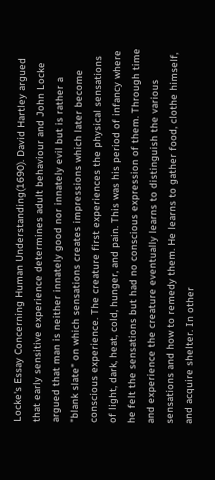Locke's Essay Concerning Human Understanding(1690). David Hartley argued that early sensitive experience determines adult behaviour and John Locke argued that man is neither innately good nor innately evil but is rather a "blank slate" on which sensations creates impressions which later become conscious experience. The creature first experiences the physical sensations of light, dark, heat, cold, hunger, and pain. This was his period of infancy where he felt the sensations but had no conscious expression of them. Through time and experience the creature eventually learns to distinguish the various sensations and how to remedy them. He learns to gather food, clothe himself, and acquire shelter. In other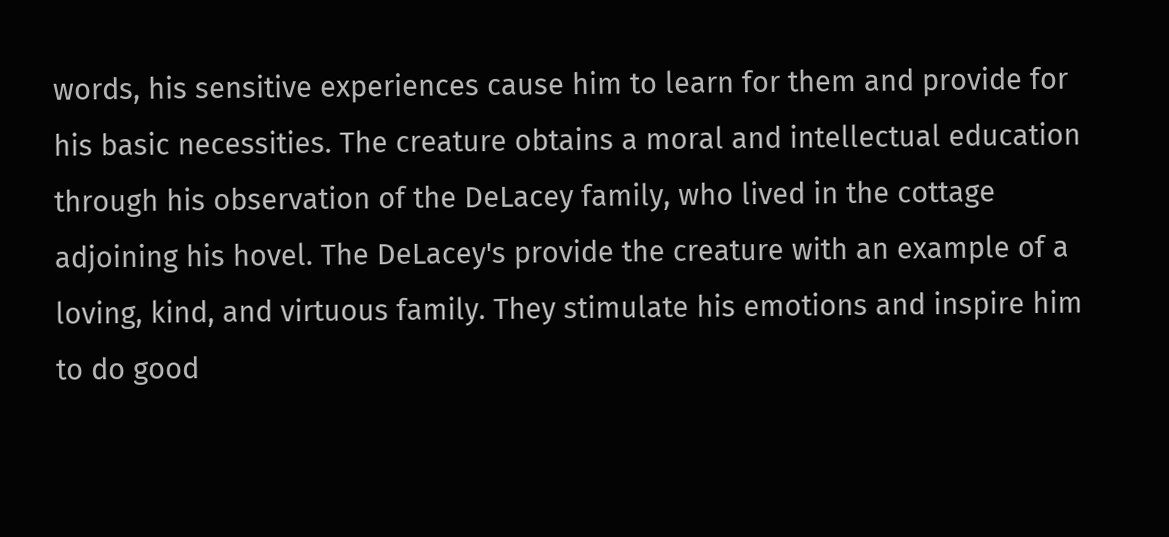words, his sensitive experiences cause him to learn for them and provide for his basic necessities. The creature obtains a moral and intellectual education through his observation of the DeLacey family, who lived in the cottage adjoining his hovel. The DeLacey's provide the creature with an example of a loving, kind, and virtuous family. They stimulate his emotions and inspire him to do good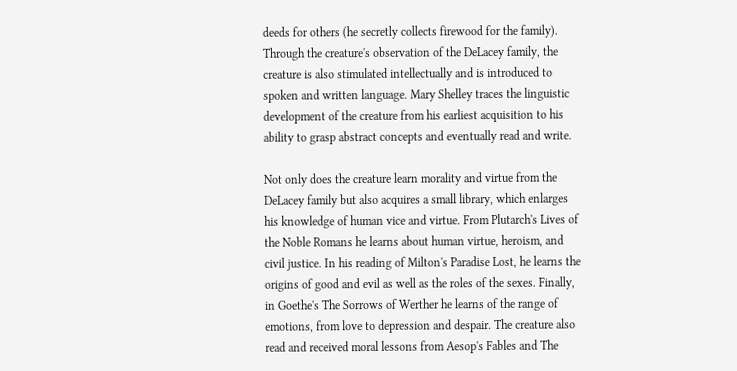deeds for others (he secretly collects firewood for the family). Through the creature's observation of the DeLacey family, the creature is also stimulated intellectually and is introduced to spoken and written language. Mary Shelley traces the linguistic development of the creature from his earliest acquisition to his ability to grasp abstract concepts and eventually read and write.

Not only does the creature learn morality and virtue from the DeLacey family but also acquires a small library, which enlarges his knowledge of human vice and virtue. From Plutarch's Lives of the Noble Romans he learns about human virtue, heroism, and civil justice. In his reading of Milton's Paradise Lost, he learns the origins of good and evil as well as the roles of the sexes. Finally, in Goethe's The Sorrows of Werther he learns of the range of emotions, from love to depression and despair. The creature also read and received moral lessons from Aesop's Fables and The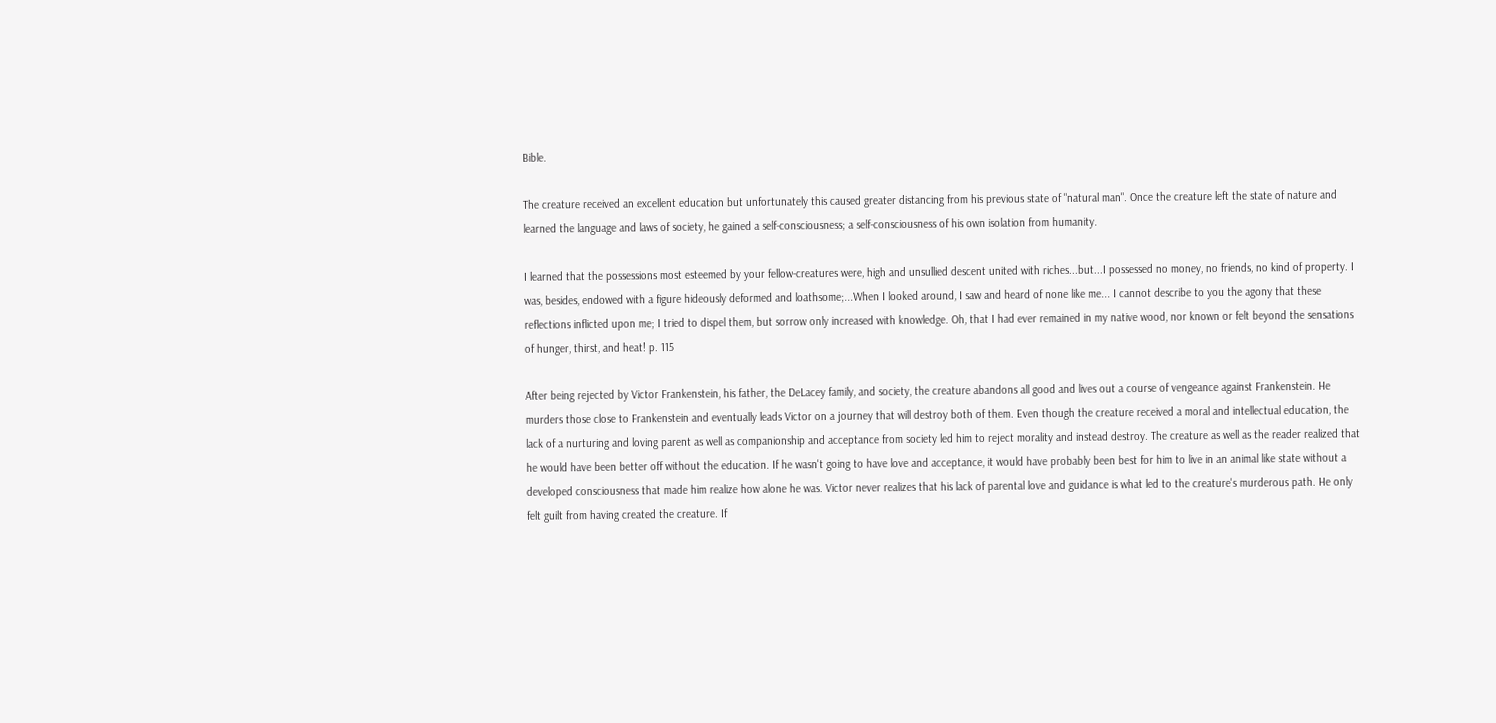Bible.

The creature received an excellent education but unfortunately this caused greater distancing from his previous state of "natural man". Once the creature left the state of nature and learned the language and laws of society, he gained a self-consciousness; a self-consciousness of his own isolation from humanity.

I learned that the possessions most esteemed by your fellow-creatures were, high and unsullied descent united with riches...but...I possessed no money, no friends, no kind of property. I was, besides, endowed with a figure hideously deformed and loathsome;...When I looked around, I saw and heard of none like me... I cannot describe to you the agony that these reflections inflicted upon me; I tried to dispel them, but sorrow only increased with knowledge. Oh, that I had ever remained in my native wood, nor known or felt beyond the sensations of hunger, thirst, and heat! p. 115

After being rejected by Victor Frankenstein, his father, the DeLacey family, and society, the creature abandons all good and lives out a course of vengeance against Frankenstein. He murders those close to Frankenstein and eventually leads Victor on a journey that will destroy both of them. Even though the creature received a moral and intellectual education, the lack of a nurturing and loving parent as well as companionship and acceptance from society led him to reject morality and instead destroy. The creature as well as the reader realized that he would have been better off without the education. If he wasn't going to have love and acceptance, it would have probably been best for him to live in an animal like state without a developed consciousness that made him realize how alone he was. Victor never realizes that his lack of parental love and guidance is what led to the creature's murderous path. He only felt guilt from having created the creature. If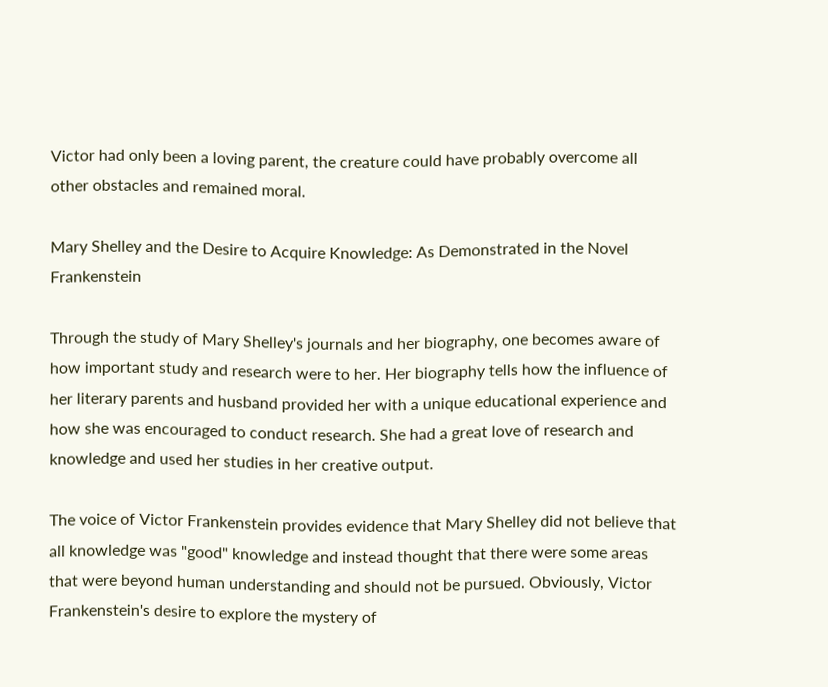Victor had only been a loving parent, the creature could have probably overcome all other obstacles and remained moral.

Mary Shelley and the Desire to Acquire Knowledge: As Demonstrated in the Novel Frankenstein

Through the study of Mary Shelley's journals and her biography, one becomes aware of how important study and research were to her. Her biography tells how the influence of her literary parents and husband provided her with a unique educational experience and how she was encouraged to conduct research. She had a great love of research and knowledge and used her studies in her creative output.

The voice of Victor Frankenstein provides evidence that Mary Shelley did not believe that all knowledge was "good" knowledge and instead thought that there were some areas that were beyond human understanding and should not be pursued. Obviously, Victor Frankenstein's desire to explore the mystery of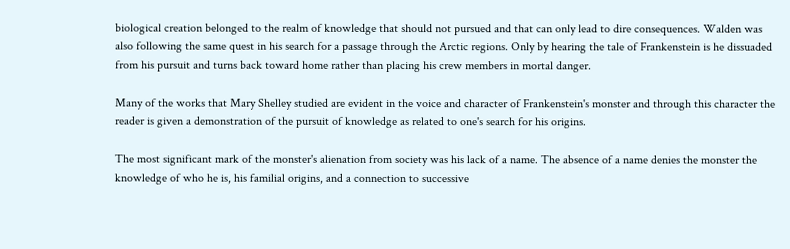biological creation belonged to the realm of knowledge that should not pursued and that can only lead to dire consequences. Walden was also following the same quest in his search for a passage through the Arctic regions. Only by hearing the tale of Frankenstein is he dissuaded from his pursuit and turns back toward home rather than placing his crew members in mortal danger.

Many of the works that Mary Shelley studied are evident in the voice and character of Frankenstein's monster and through this character the reader is given a demonstration of the pursuit of knowledge as related to one's search for his origins.

The most significant mark of the monster's alienation from society was his lack of a name. The absence of a name denies the monster the knowledge of who he is, his familial origins, and a connection to successive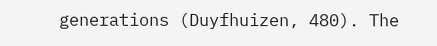generations (Duyfhuizen, 480). The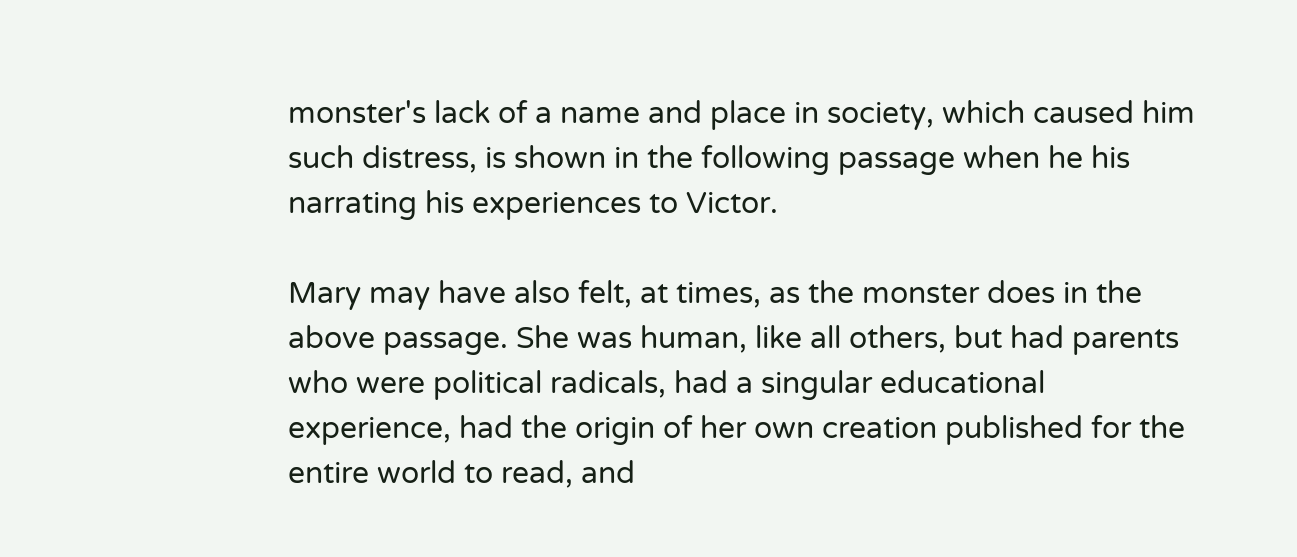monster's lack of a name and place in society, which caused him such distress, is shown in the following passage when he his narrating his experiences to Victor.

Mary may have also felt, at times, as the monster does in the above passage. She was human, like all others, but had parents who were political radicals, had a singular educational experience, had the origin of her own creation published for the entire world to read, and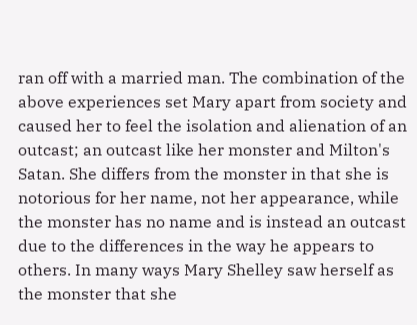ran off with a married man. The combination of the above experiences set Mary apart from society and caused her to feel the isolation and alienation of an outcast; an outcast like her monster and Milton's Satan. She differs from the monster in that she is notorious for her name, not her appearance, while the monster has no name and is instead an outcast due to the differences in the way he appears to others. In many ways Mary Shelley saw herself as the monster that she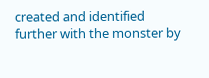created and identified further with the monster by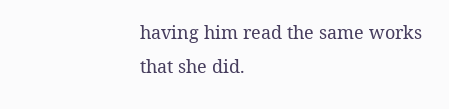having him read the same works that she did.